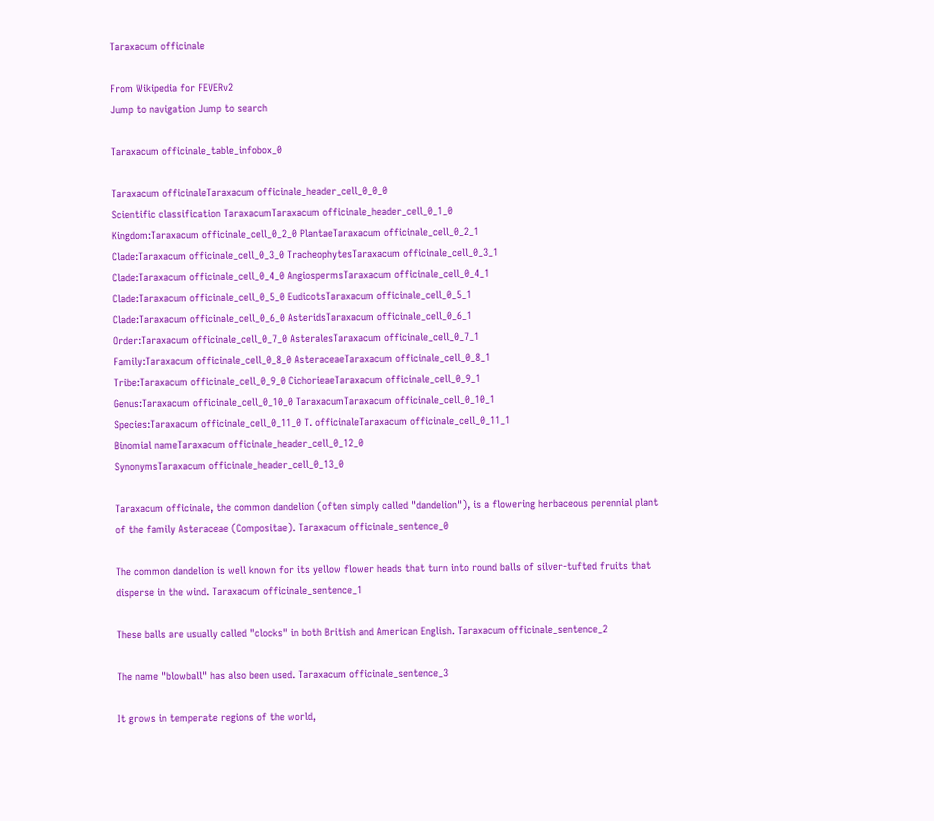Taraxacum officinale

From Wikipedia for FEVERv2
Jump to navigation Jump to search

Taraxacum officinale_table_infobox_0

Taraxacum officinaleTaraxacum officinale_header_cell_0_0_0
Scientific classification TaraxacumTaraxacum officinale_header_cell_0_1_0
Kingdom:Taraxacum officinale_cell_0_2_0 PlantaeTaraxacum officinale_cell_0_2_1
Clade:Taraxacum officinale_cell_0_3_0 TracheophytesTaraxacum officinale_cell_0_3_1
Clade:Taraxacum officinale_cell_0_4_0 AngiospermsTaraxacum officinale_cell_0_4_1
Clade:Taraxacum officinale_cell_0_5_0 EudicotsTaraxacum officinale_cell_0_5_1
Clade:Taraxacum officinale_cell_0_6_0 AsteridsTaraxacum officinale_cell_0_6_1
Order:Taraxacum officinale_cell_0_7_0 AsteralesTaraxacum officinale_cell_0_7_1
Family:Taraxacum officinale_cell_0_8_0 AsteraceaeTaraxacum officinale_cell_0_8_1
Tribe:Taraxacum officinale_cell_0_9_0 CichorieaeTaraxacum officinale_cell_0_9_1
Genus:Taraxacum officinale_cell_0_10_0 TaraxacumTaraxacum officinale_cell_0_10_1
Species:Taraxacum officinale_cell_0_11_0 T. officinaleTaraxacum officinale_cell_0_11_1
Binomial nameTaraxacum officinale_header_cell_0_12_0
SynonymsTaraxacum officinale_header_cell_0_13_0

Taraxacum officinale, the common dandelion (often simply called "dandelion"), is a flowering herbaceous perennial plant of the family Asteraceae (Compositae). Taraxacum officinale_sentence_0

The common dandelion is well known for its yellow flower heads that turn into round balls of silver-tufted fruits that disperse in the wind. Taraxacum officinale_sentence_1

These balls are usually called "clocks" in both British and American English. Taraxacum officinale_sentence_2

The name "blowball" has also been used. Taraxacum officinale_sentence_3

It grows in temperate regions of the world,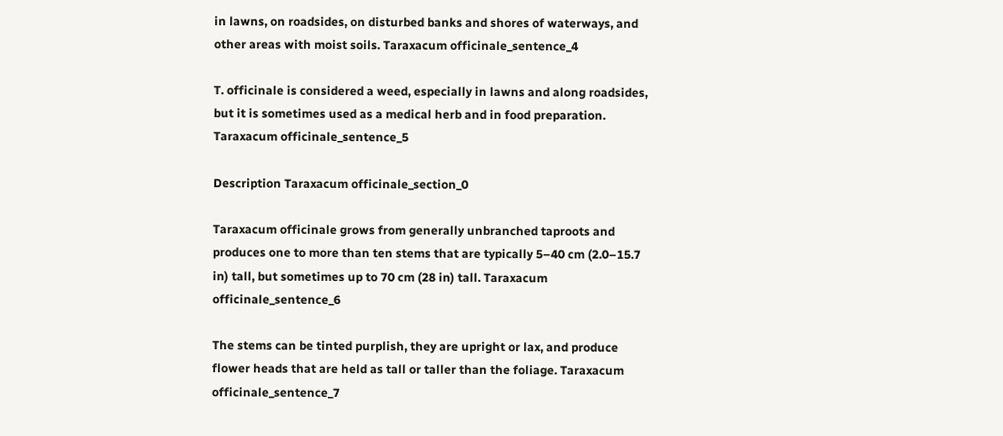in lawns, on roadsides, on disturbed banks and shores of waterways, and other areas with moist soils. Taraxacum officinale_sentence_4

T. officinale is considered a weed, especially in lawns and along roadsides, but it is sometimes used as a medical herb and in food preparation. Taraxacum officinale_sentence_5

Description Taraxacum officinale_section_0

Taraxacum officinale grows from generally unbranched taproots and produces one to more than ten stems that are typically 5–40 cm (2.0–15.7 in) tall, but sometimes up to 70 cm (28 in) tall. Taraxacum officinale_sentence_6

The stems can be tinted purplish, they are upright or lax, and produce flower heads that are held as tall or taller than the foliage. Taraxacum officinale_sentence_7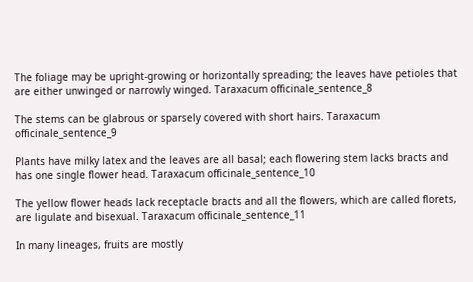The foliage may be upright-growing or horizontally spreading; the leaves have petioles that are either unwinged or narrowly winged. Taraxacum officinale_sentence_8

The stems can be glabrous or sparsely covered with short hairs. Taraxacum officinale_sentence_9

Plants have milky latex and the leaves are all basal; each flowering stem lacks bracts and has one single flower head. Taraxacum officinale_sentence_10

The yellow flower heads lack receptacle bracts and all the flowers, which are called florets, are ligulate and bisexual. Taraxacum officinale_sentence_11

In many lineages, fruits are mostly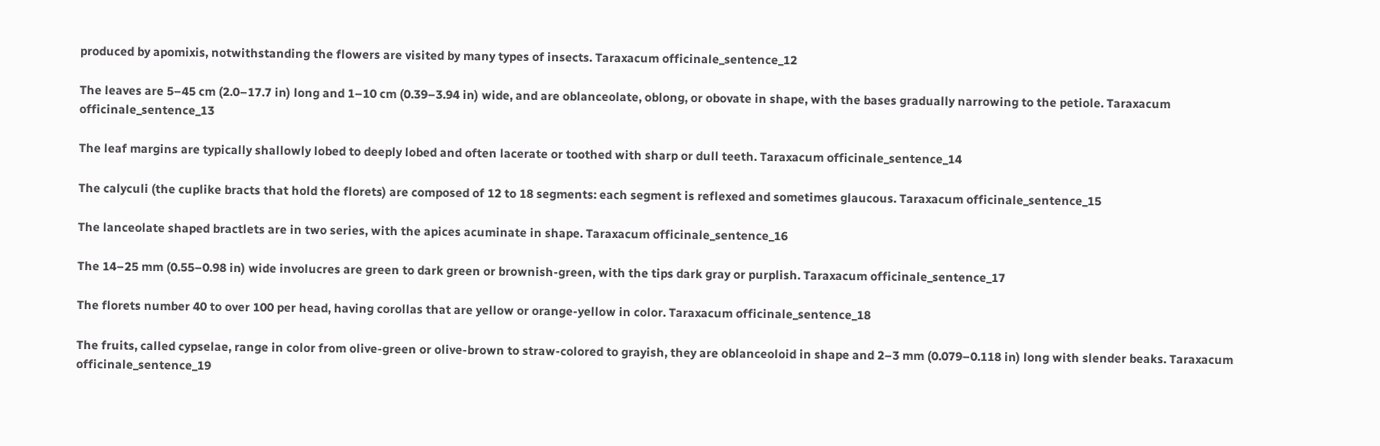produced by apomixis, notwithstanding the flowers are visited by many types of insects. Taraxacum officinale_sentence_12

The leaves are 5–45 cm (2.0–17.7 in) long and 1–10 cm (0.39–3.94 in) wide, and are oblanceolate, oblong, or obovate in shape, with the bases gradually narrowing to the petiole. Taraxacum officinale_sentence_13

The leaf margins are typically shallowly lobed to deeply lobed and often lacerate or toothed with sharp or dull teeth. Taraxacum officinale_sentence_14

The calyculi (the cuplike bracts that hold the florets) are composed of 12 to 18 segments: each segment is reflexed and sometimes glaucous. Taraxacum officinale_sentence_15

The lanceolate shaped bractlets are in two series, with the apices acuminate in shape. Taraxacum officinale_sentence_16

The 14–25 mm (0.55–0.98 in) wide involucres are green to dark green or brownish-green, with the tips dark gray or purplish. Taraxacum officinale_sentence_17

The florets number 40 to over 100 per head, having corollas that are yellow or orange-yellow in color. Taraxacum officinale_sentence_18

The fruits, called cypselae, range in color from olive-green or olive-brown to straw-colored to grayish, they are oblanceoloid in shape and 2–3 mm (0.079–0.118 in) long with slender beaks. Taraxacum officinale_sentence_19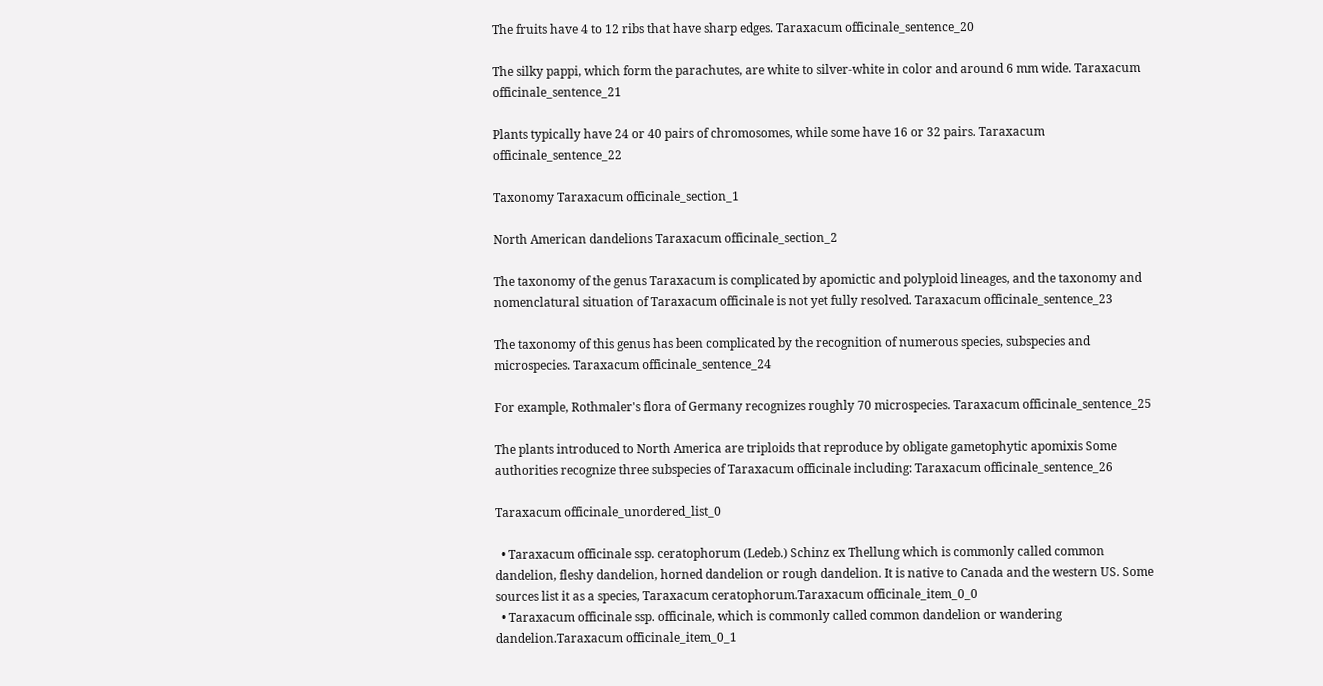The fruits have 4 to 12 ribs that have sharp edges. Taraxacum officinale_sentence_20

The silky pappi, which form the parachutes, are white to silver-white in color and around 6 mm wide. Taraxacum officinale_sentence_21

Plants typically have 24 or 40 pairs of chromosomes, while some have 16 or 32 pairs. Taraxacum officinale_sentence_22

Taxonomy Taraxacum officinale_section_1

North American dandelions Taraxacum officinale_section_2

The taxonomy of the genus Taraxacum is complicated by apomictic and polyploid lineages, and the taxonomy and nomenclatural situation of Taraxacum officinale is not yet fully resolved. Taraxacum officinale_sentence_23

The taxonomy of this genus has been complicated by the recognition of numerous species, subspecies and microspecies. Taraxacum officinale_sentence_24

For example, Rothmaler's flora of Germany recognizes roughly 70 microspecies. Taraxacum officinale_sentence_25

The plants introduced to North America are triploids that reproduce by obligate gametophytic apomixis Some authorities recognize three subspecies of Taraxacum officinale including: Taraxacum officinale_sentence_26

Taraxacum officinale_unordered_list_0

  • Taraxacum officinale ssp. ceratophorum (Ledeb.) Schinz ex Thellung which is commonly called common dandelion, fleshy dandelion, horned dandelion or rough dandelion. It is native to Canada and the western US. Some sources list it as a species, Taraxacum ceratophorum.Taraxacum officinale_item_0_0
  • Taraxacum officinale ssp. officinale, which is commonly called common dandelion or wandering dandelion.Taraxacum officinale_item_0_1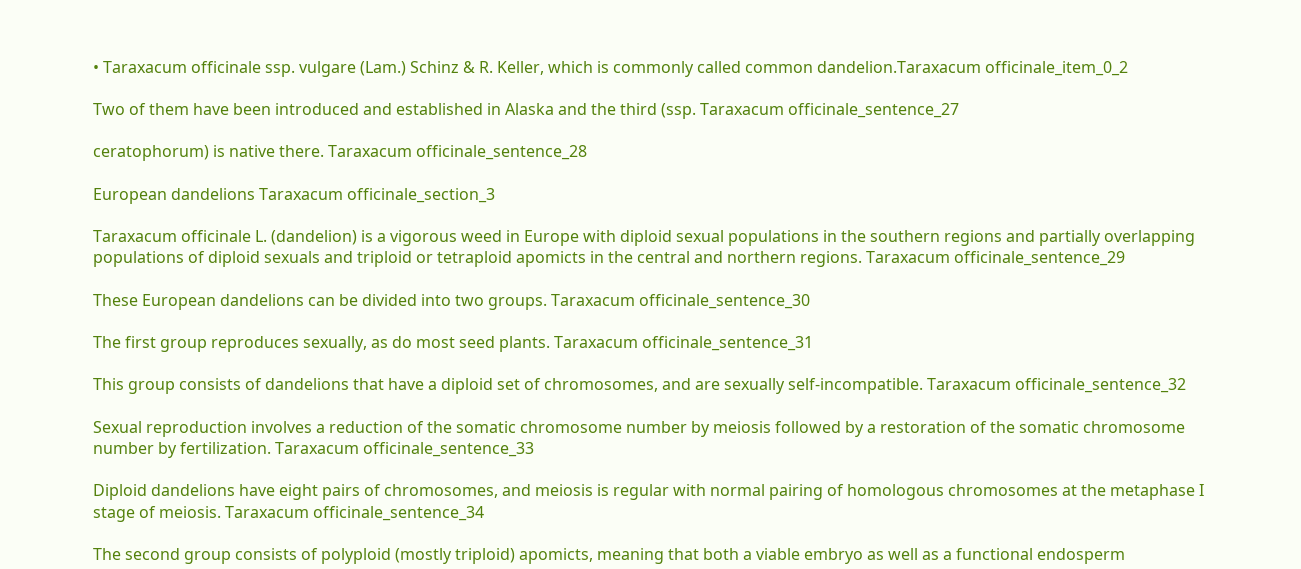• Taraxacum officinale ssp. vulgare (Lam.) Schinz & R. Keller, which is commonly called common dandelion.Taraxacum officinale_item_0_2

Two of them have been introduced and established in Alaska and the third (ssp. Taraxacum officinale_sentence_27

ceratophorum) is native there. Taraxacum officinale_sentence_28

European dandelions Taraxacum officinale_section_3

Taraxacum officinale L. (dandelion) is a vigorous weed in Europe with diploid sexual populations in the southern regions and partially overlapping populations of diploid sexuals and triploid or tetraploid apomicts in the central and northern regions. Taraxacum officinale_sentence_29

These European dandelions can be divided into two groups. Taraxacum officinale_sentence_30

The first group reproduces sexually, as do most seed plants. Taraxacum officinale_sentence_31

This group consists of dandelions that have a diploid set of chromosomes, and are sexually self-incompatible. Taraxacum officinale_sentence_32

Sexual reproduction involves a reduction of the somatic chromosome number by meiosis followed by a restoration of the somatic chromosome number by fertilization. Taraxacum officinale_sentence_33

Diploid dandelions have eight pairs of chromosomes, and meiosis is regular with normal pairing of homologous chromosomes at the metaphase I stage of meiosis. Taraxacum officinale_sentence_34

The second group consists of polyploid (mostly triploid) apomicts, meaning that both a viable embryo as well as a functional endosperm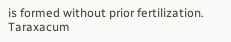is formed without prior fertilization. Taraxacum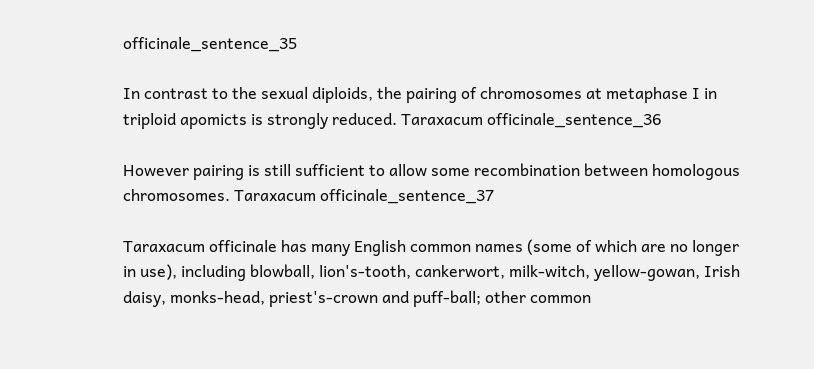officinale_sentence_35

In contrast to the sexual diploids, the pairing of chromosomes at metaphase I in triploid apomicts is strongly reduced. Taraxacum officinale_sentence_36

However pairing is still sufficient to allow some recombination between homologous chromosomes. Taraxacum officinale_sentence_37

Taraxacum officinale has many English common names (some of which are no longer in use), including blowball, lion's-tooth, cankerwort, milk-witch, yellow-gowan, Irish daisy, monks-head, priest's-crown and puff-ball; other common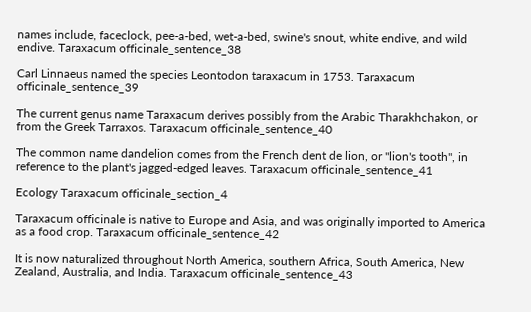names include, faceclock, pee-a-bed, wet-a-bed, swine's snout, white endive, and wild endive. Taraxacum officinale_sentence_38

Carl Linnaeus named the species Leontodon taraxacum in 1753. Taraxacum officinale_sentence_39

The current genus name Taraxacum derives possibly from the Arabic Tharakhchakon, or from the Greek Tarraxos. Taraxacum officinale_sentence_40

The common name dandelion comes from the French dent de lion, or "lion's tooth", in reference to the plant's jagged-edged leaves. Taraxacum officinale_sentence_41

Ecology Taraxacum officinale_section_4

Taraxacum officinale is native to Europe and Asia, and was originally imported to America as a food crop. Taraxacum officinale_sentence_42

It is now naturalized throughout North America, southern Africa, South America, New Zealand, Australia, and India. Taraxacum officinale_sentence_43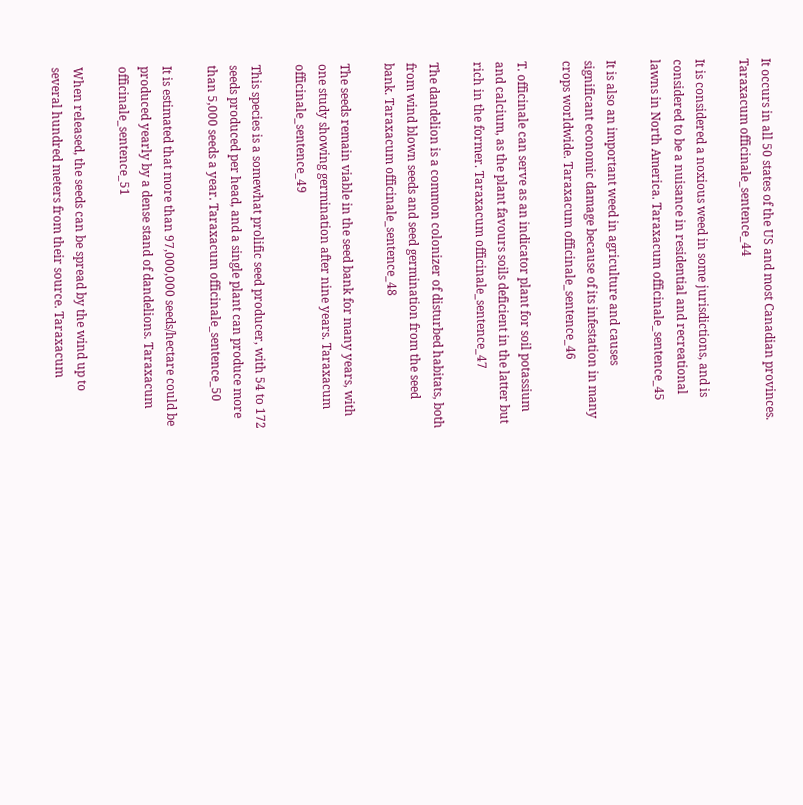It occurs in all 50 states of the US and most Canadian provinces. Taraxacum officinale_sentence_44

It is considered a noxious weed in some jurisdictions, and is considered to be a nuisance in residential and recreational lawns in North America. Taraxacum officinale_sentence_45

It is also an important weed in agriculture and causes significant economic damage because of its infestation in many crops worldwide. Taraxacum officinale_sentence_46

T. officinale can serve as an indicator plant for soil potassium and calcium, as the plant favours soils deficient in the latter but rich in the former. Taraxacum officinale_sentence_47

The dandelion is a common colonizer of disturbed habitats, both from wind blown seeds and seed germination from the seed bank. Taraxacum officinale_sentence_48

The seeds remain viable in the seed bank for many years, with one study showing germination after nine years. Taraxacum officinale_sentence_49

This species is a somewhat prolific seed producer, with 54 to 172 seeds produced per head, and a single plant can produce more than 5,000 seeds a year. Taraxacum officinale_sentence_50

It is estimated that more than 97,000,000 seeds/hectare could be produced yearly by a dense stand of dandelions. Taraxacum officinale_sentence_51

When released, the seeds can be spread by the wind up to several hundred meters from their source. Taraxacum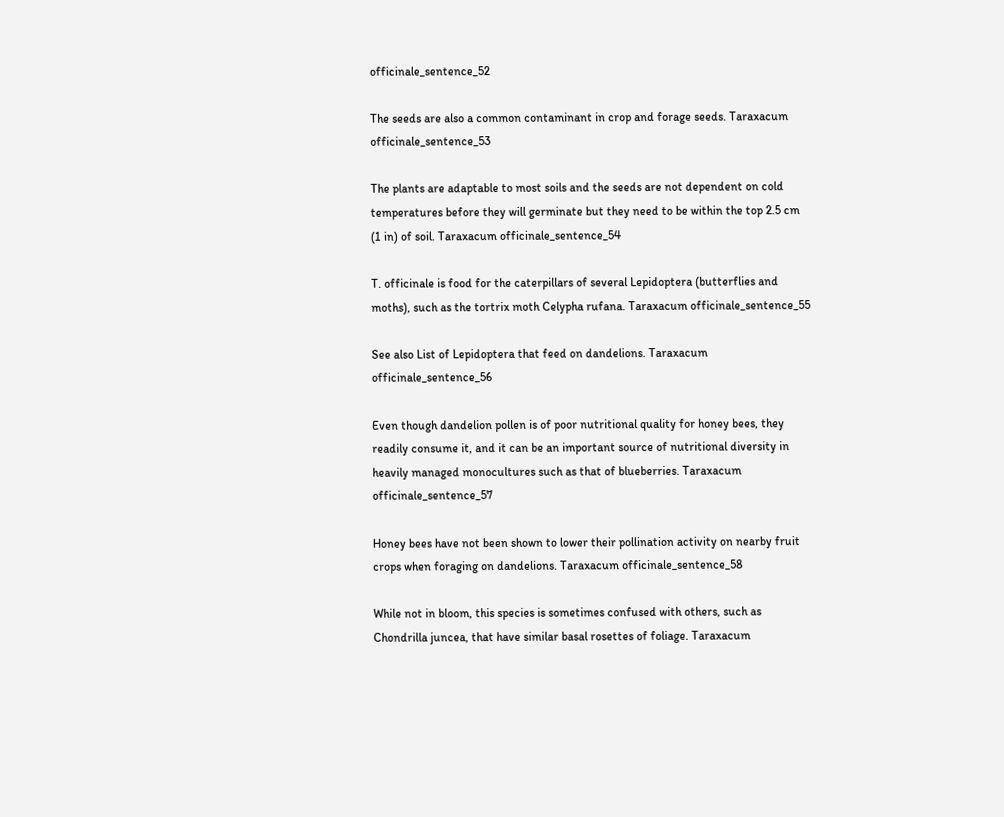officinale_sentence_52

The seeds are also a common contaminant in crop and forage seeds. Taraxacum officinale_sentence_53

The plants are adaptable to most soils and the seeds are not dependent on cold temperatures before they will germinate but they need to be within the top 2.5 cm (1 in) of soil. Taraxacum officinale_sentence_54

T. officinale is food for the caterpillars of several Lepidoptera (butterflies and moths), such as the tortrix moth Celypha rufana. Taraxacum officinale_sentence_55

See also List of Lepidoptera that feed on dandelions. Taraxacum officinale_sentence_56

Even though dandelion pollen is of poor nutritional quality for honey bees, they readily consume it, and it can be an important source of nutritional diversity in heavily managed monocultures such as that of blueberries. Taraxacum officinale_sentence_57

Honey bees have not been shown to lower their pollination activity on nearby fruit crops when foraging on dandelions. Taraxacum officinale_sentence_58

While not in bloom, this species is sometimes confused with others, such as Chondrilla juncea, that have similar basal rosettes of foliage. Taraxacum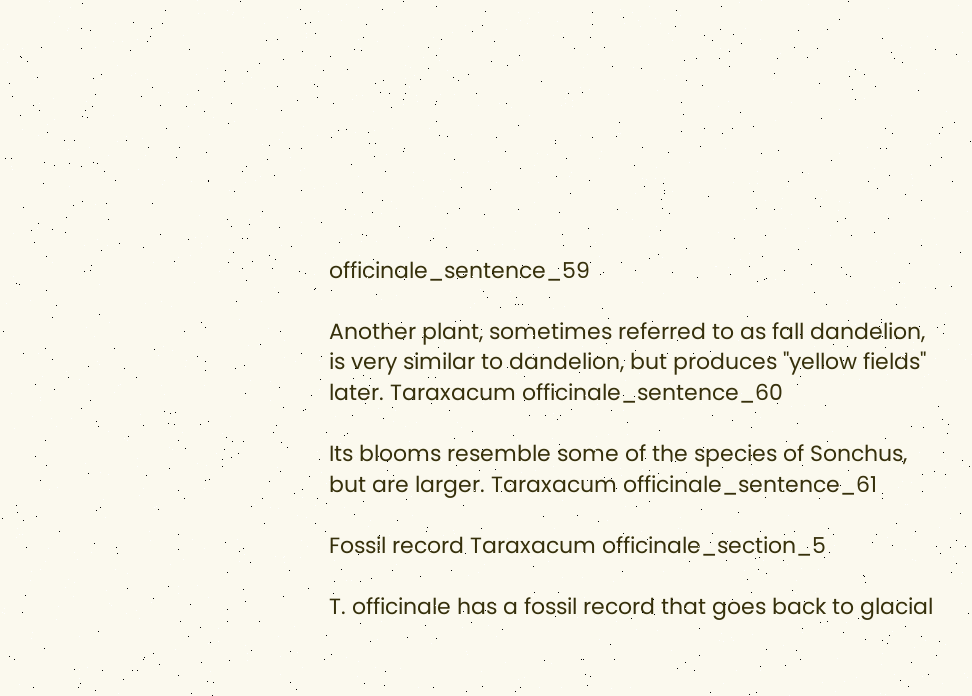officinale_sentence_59

Another plant, sometimes referred to as fall dandelion, is very similar to dandelion, but produces "yellow fields" later. Taraxacum officinale_sentence_60

Its blooms resemble some of the species of Sonchus, but are larger. Taraxacum officinale_sentence_61

Fossil record Taraxacum officinale_section_5

T. officinale has a fossil record that goes back to glacial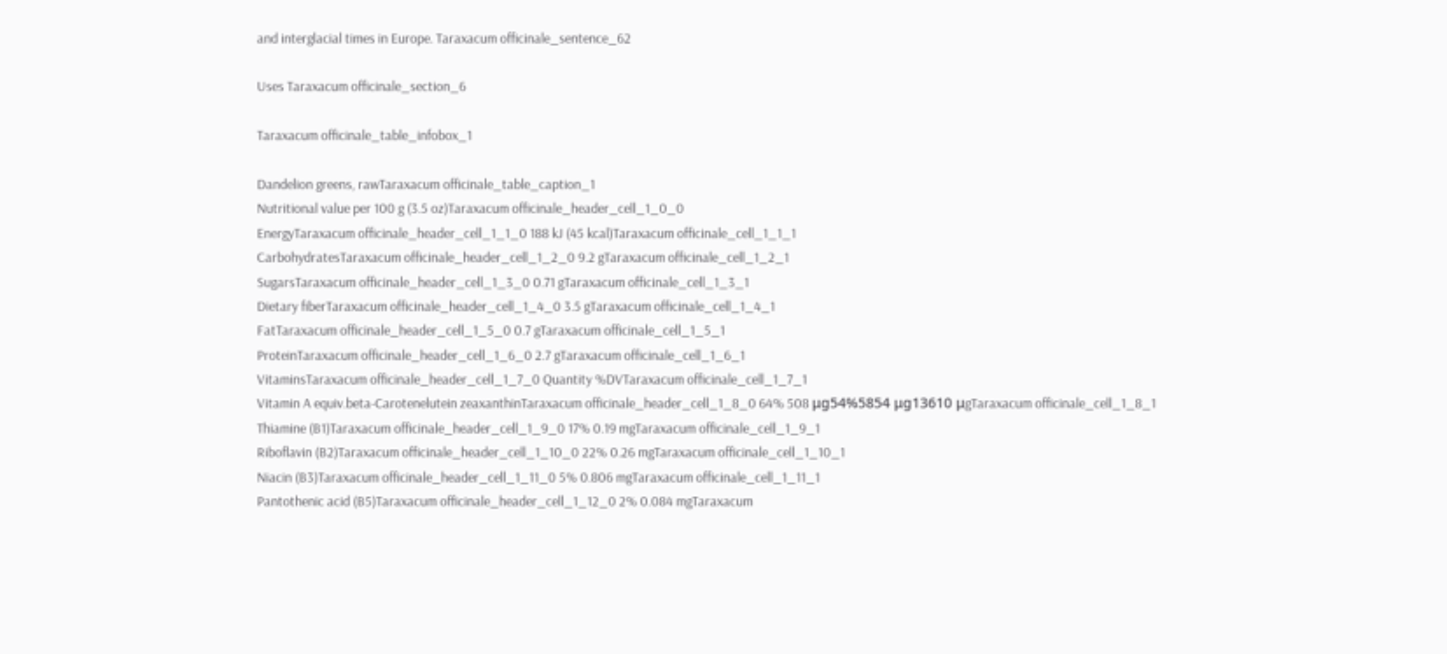and interglacial times in Europe. Taraxacum officinale_sentence_62

Uses Taraxacum officinale_section_6

Taraxacum officinale_table_infobox_1

Dandelion greens, rawTaraxacum officinale_table_caption_1
Nutritional value per 100 g (3.5 oz)Taraxacum officinale_header_cell_1_0_0
EnergyTaraxacum officinale_header_cell_1_1_0 188 kJ (45 kcal)Taraxacum officinale_cell_1_1_1
CarbohydratesTaraxacum officinale_header_cell_1_2_0 9.2 gTaraxacum officinale_cell_1_2_1
SugarsTaraxacum officinale_header_cell_1_3_0 0.71 gTaraxacum officinale_cell_1_3_1
Dietary fiberTaraxacum officinale_header_cell_1_4_0 3.5 gTaraxacum officinale_cell_1_4_1
FatTaraxacum officinale_header_cell_1_5_0 0.7 gTaraxacum officinale_cell_1_5_1
ProteinTaraxacum officinale_header_cell_1_6_0 2.7 gTaraxacum officinale_cell_1_6_1
VitaminsTaraxacum officinale_header_cell_1_7_0 Quantity %DVTaraxacum officinale_cell_1_7_1
Vitamin A equiv.beta-Carotenelutein zeaxanthinTaraxacum officinale_header_cell_1_8_0 64% 508 μg54%5854 μg13610 μgTaraxacum officinale_cell_1_8_1
Thiamine (B1)Taraxacum officinale_header_cell_1_9_0 17% 0.19 mgTaraxacum officinale_cell_1_9_1
Riboflavin (B2)Taraxacum officinale_header_cell_1_10_0 22% 0.26 mgTaraxacum officinale_cell_1_10_1
Niacin (B3)Taraxacum officinale_header_cell_1_11_0 5% 0.806 mgTaraxacum officinale_cell_1_11_1
Pantothenic acid (B5)Taraxacum officinale_header_cell_1_12_0 2% 0.084 mgTaraxacum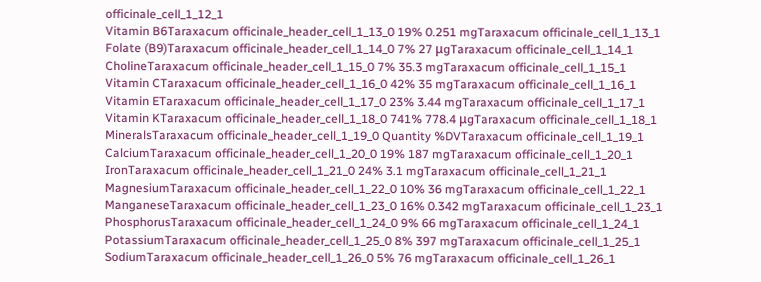officinale_cell_1_12_1
Vitamin B6Taraxacum officinale_header_cell_1_13_0 19% 0.251 mgTaraxacum officinale_cell_1_13_1
Folate (B9)Taraxacum officinale_header_cell_1_14_0 7% 27 μgTaraxacum officinale_cell_1_14_1
CholineTaraxacum officinale_header_cell_1_15_0 7% 35.3 mgTaraxacum officinale_cell_1_15_1
Vitamin CTaraxacum officinale_header_cell_1_16_0 42% 35 mgTaraxacum officinale_cell_1_16_1
Vitamin ETaraxacum officinale_header_cell_1_17_0 23% 3.44 mgTaraxacum officinale_cell_1_17_1
Vitamin KTaraxacum officinale_header_cell_1_18_0 741% 778.4 μgTaraxacum officinale_cell_1_18_1
MineralsTaraxacum officinale_header_cell_1_19_0 Quantity %DVTaraxacum officinale_cell_1_19_1
CalciumTaraxacum officinale_header_cell_1_20_0 19% 187 mgTaraxacum officinale_cell_1_20_1
IronTaraxacum officinale_header_cell_1_21_0 24% 3.1 mgTaraxacum officinale_cell_1_21_1
MagnesiumTaraxacum officinale_header_cell_1_22_0 10% 36 mgTaraxacum officinale_cell_1_22_1
ManganeseTaraxacum officinale_header_cell_1_23_0 16% 0.342 mgTaraxacum officinale_cell_1_23_1
PhosphorusTaraxacum officinale_header_cell_1_24_0 9% 66 mgTaraxacum officinale_cell_1_24_1
PotassiumTaraxacum officinale_header_cell_1_25_0 8% 397 mgTaraxacum officinale_cell_1_25_1
SodiumTaraxacum officinale_header_cell_1_26_0 5% 76 mgTaraxacum officinale_cell_1_26_1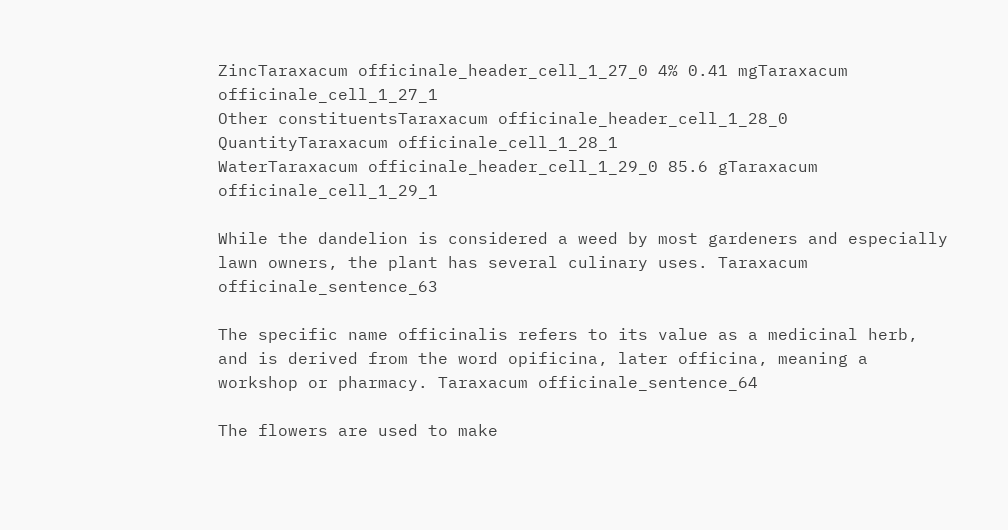ZincTaraxacum officinale_header_cell_1_27_0 4% 0.41 mgTaraxacum officinale_cell_1_27_1
Other constituentsTaraxacum officinale_header_cell_1_28_0 QuantityTaraxacum officinale_cell_1_28_1
WaterTaraxacum officinale_header_cell_1_29_0 85.6 gTaraxacum officinale_cell_1_29_1

While the dandelion is considered a weed by most gardeners and especially lawn owners, the plant has several culinary uses. Taraxacum officinale_sentence_63

The specific name officinalis refers to its value as a medicinal herb, and is derived from the word opificina, later officina, meaning a workshop or pharmacy. Taraxacum officinale_sentence_64

The flowers are used to make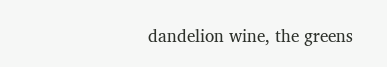dandelion wine, the greens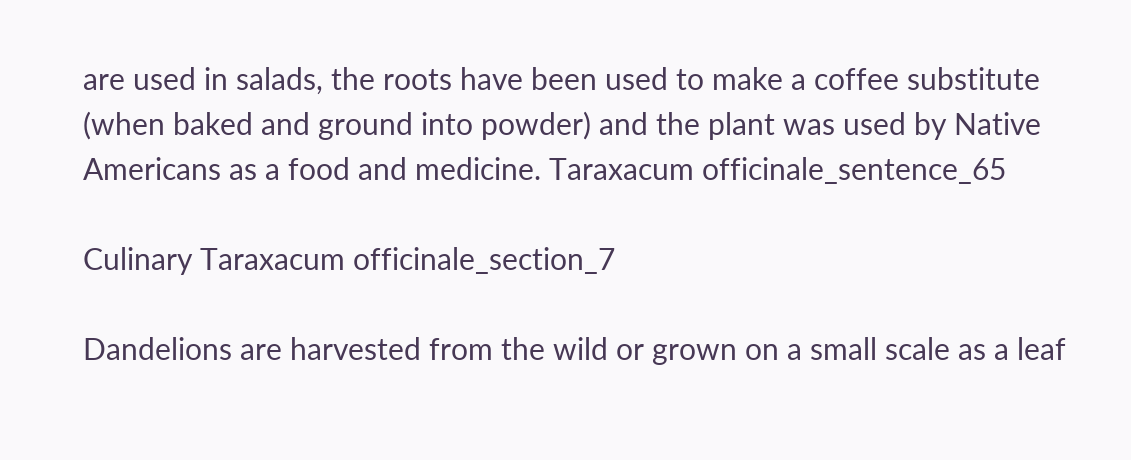are used in salads, the roots have been used to make a coffee substitute (when baked and ground into powder) and the plant was used by Native Americans as a food and medicine. Taraxacum officinale_sentence_65

Culinary Taraxacum officinale_section_7

Dandelions are harvested from the wild or grown on a small scale as a leaf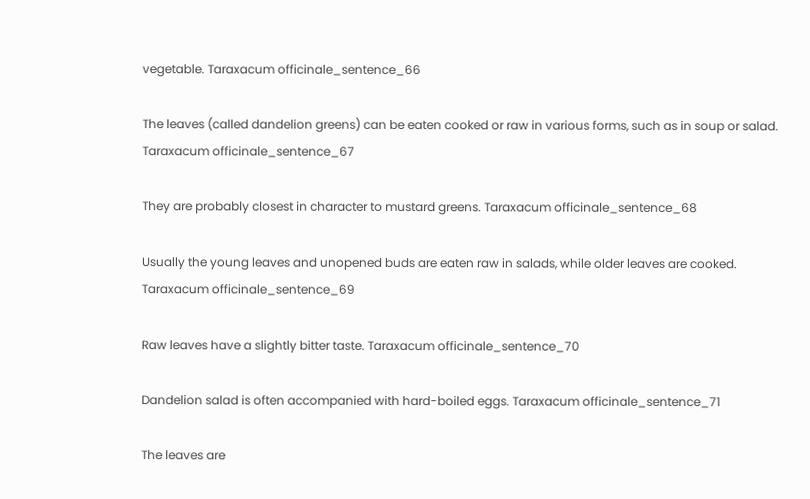vegetable. Taraxacum officinale_sentence_66

The leaves (called dandelion greens) can be eaten cooked or raw in various forms, such as in soup or salad. Taraxacum officinale_sentence_67

They are probably closest in character to mustard greens. Taraxacum officinale_sentence_68

Usually the young leaves and unopened buds are eaten raw in salads, while older leaves are cooked. Taraxacum officinale_sentence_69

Raw leaves have a slightly bitter taste. Taraxacum officinale_sentence_70

Dandelion salad is often accompanied with hard-boiled eggs. Taraxacum officinale_sentence_71

The leaves are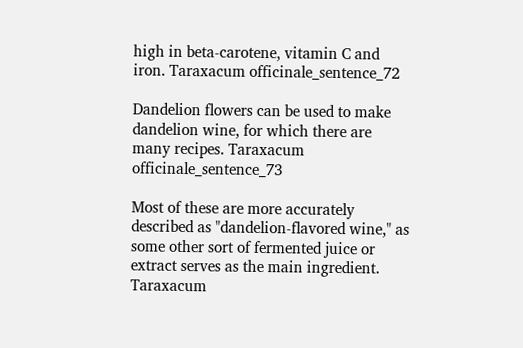high in beta-carotene, vitamin C and iron. Taraxacum officinale_sentence_72

Dandelion flowers can be used to make dandelion wine, for which there are many recipes. Taraxacum officinale_sentence_73

Most of these are more accurately described as "dandelion-flavored wine," as some other sort of fermented juice or extract serves as the main ingredient. Taraxacum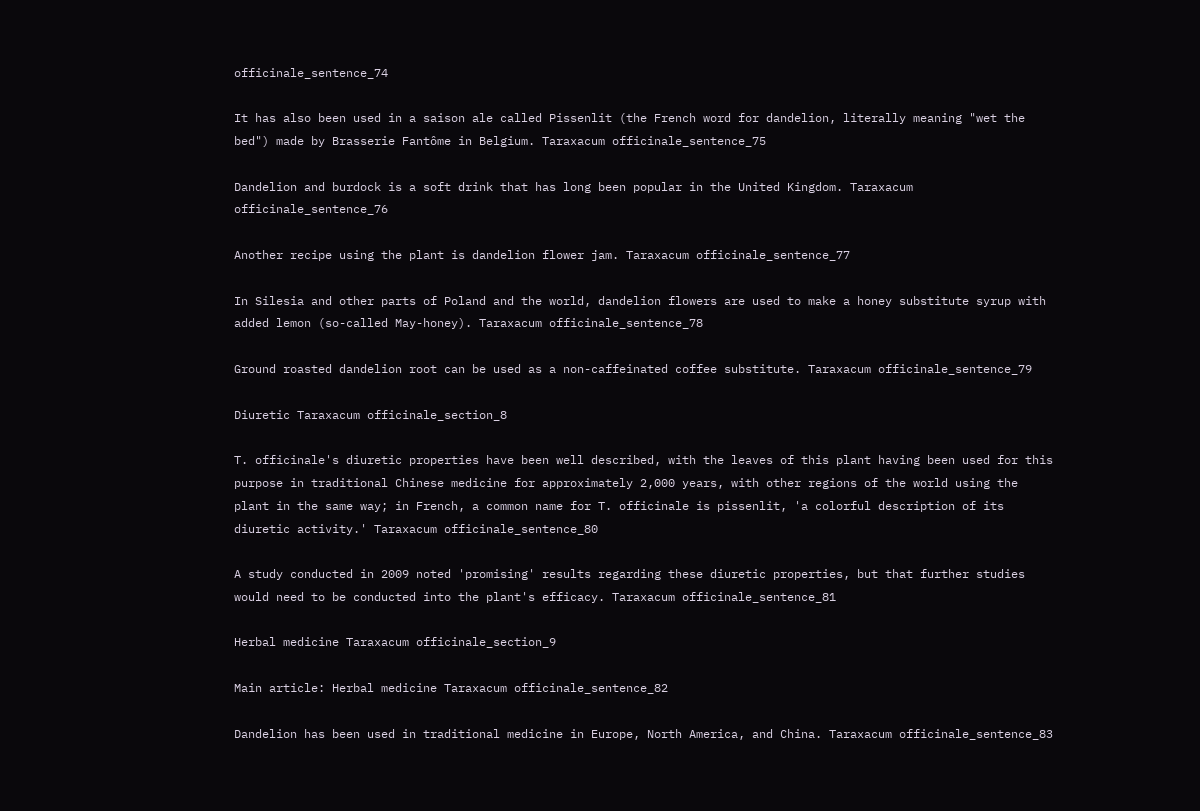officinale_sentence_74

It has also been used in a saison ale called Pissenlit (the French word for dandelion, literally meaning "wet the bed") made by Brasserie Fantôme in Belgium. Taraxacum officinale_sentence_75

Dandelion and burdock is a soft drink that has long been popular in the United Kingdom. Taraxacum officinale_sentence_76

Another recipe using the plant is dandelion flower jam. Taraxacum officinale_sentence_77

In Silesia and other parts of Poland and the world, dandelion flowers are used to make a honey substitute syrup with added lemon (so-called May-honey). Taraxacum officinale_sentence_78

Ground roasted dandelion root can be used as a non-caffeinated coffee substitute. Taraxacum officinale_sentence_79

Diuretic Taraxacum officinale_section_8

T. officinale's diuretic properties have been well described, with the leaves of this plant having been used for this purpose in traditional Chinese medicine for approximately 2,000 years, with other regions of the world using the plant in the same way; in French, a common name for T. officinale is pissenlit, 'a colorful description of its diuretic activity.' Taraxacum officinale_sentence_80

A study conducted in 2009 noted 'promising' results regarding these diuretic properties, but that further studies would need to be conducted into the plant's efficacy. Taraxacum officinale_sentence_81

Herbal medicine Taraxacum officinale_section_9

Main article: Herbal medicine Taraxacum officinale_sentence_82

Dandelion has been used in traditional medicine in Europe, North America, and China. Taraxacum officinale_sentence_83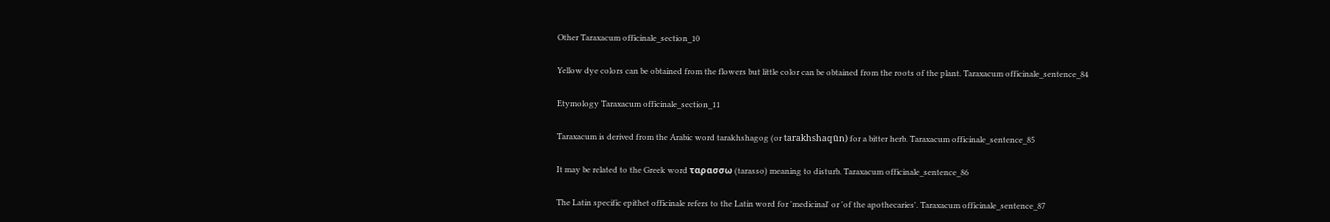Other Taraxacum officinale_section_10

Yellow dye colors can be obtained from the flowers but little color can be obtained from the roots of the plant. Taraxacum officinale_sentence_84

Etymology Taraxacum officinale_section_11

Taraxacum is derived from the Arabic word tarakhshagog (or tarakhshaqūn) for a bitter herb. Taraxacum officinale_sentence_85

It may be related to the Greek word ταρασσω (tarasso) meaning to disturb. Taraxacum officinale_sentence_86

The Latin specific epithet officinale refers to the Latin word for 'medicinal' or 'of the apothecaries'. Taraxacum officinale_sentence_87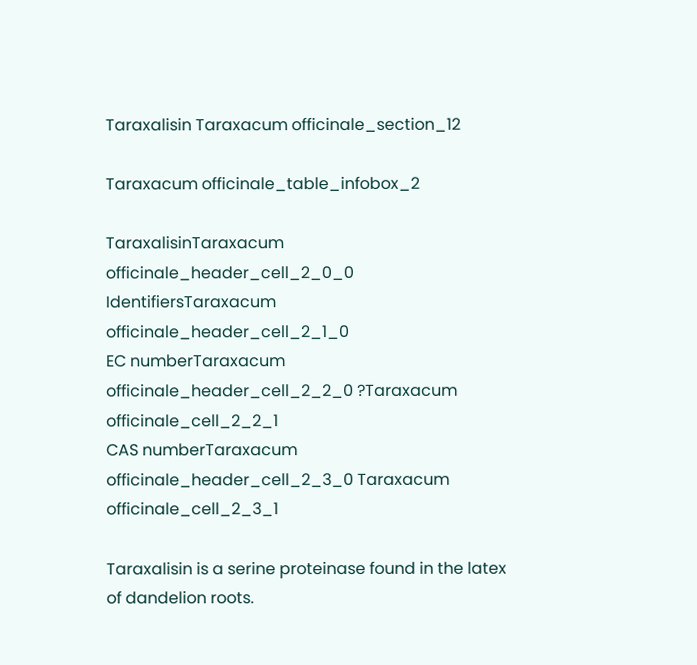Taraxalisin Taraxacum officinale_section_12

Taraxacum officinale_table_infobox_2

TaraxalisinTaraxacum officinale_header_cell_2_0_0
IdentifiersTaraxacum officinale_header_cell_2_1_0
EC numberTaraxacum officinale_header_cell_2_2_0 ?Taraxacum officinale_cell_2_2_1
CAS numberTaraxacum officinale_header_cell_2_3_0 Taraxacum officinale_cell_2_3_1

Taraxalisin is a serine proteinase found in the latex of dandelion roots.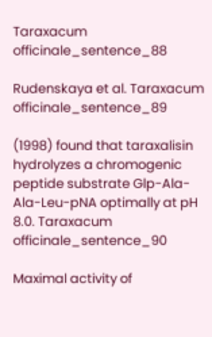Taraxacum officinale_sentence_88

Rudenskaya et al. Taraxacum officinale_sentence_89

(1998) found that taraxalisin hydrolyzes a chromogenic peptide substrate Glp-Ala-Ala-Leu-pNA optimally at pH 8.0. Taraxacum officinale_sentence_90

Maximal activity of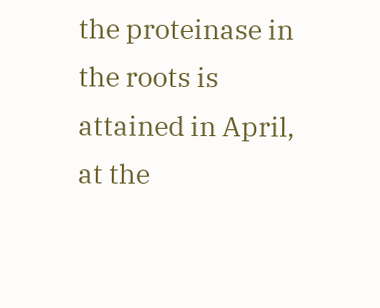the proteinase in the roots is attained in April, at the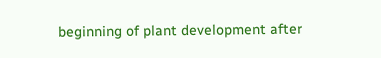beginning of plant development after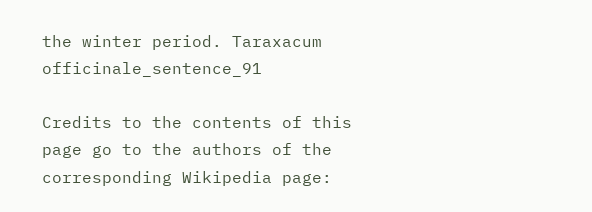the winter period. Taraxacum officinale_sentence_91

Credits to the contents of this page go to the authors of the corresponding Wikipedia page: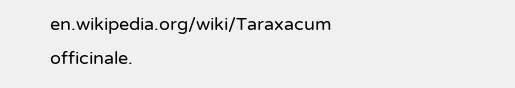en.wikipedia.org/wiki/Taraxacum officinale.